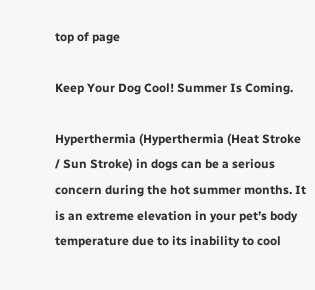top of page

Keep Your Dog Cool! Summer Is Coming.

Hyperthermia (Hyperthermia (Heat Stroke / Sun Stroke) in dogs can be a serious concern during the hot summer months. It is an extreme elevation in your pet’s body temperature due to its inability to cool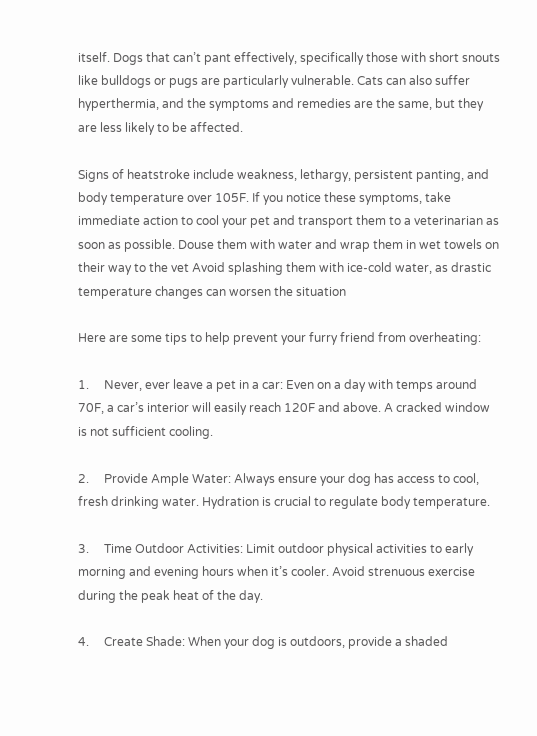itself. Dogs that can’t pant effectively, specifically those with short snouts like bulldogs or pugs are particularly vulnerable. Cats can also suffer hyperthermia, and the symptoms and remedies are the same, but they are less likely to be affected.

Signs of heatstroke include weakness, lethargy, persistent panting, and body temperature over 105F. If you notice these symptoms, take immediate action to cool your pet and transport them to a veterinarian as soon as possible. Douse them with water and wrap them in wet towels on their way to the vet Avoid splashing them with ice-cold water, as drastic temperature changes can worsen the situation

Here are some tips to help prevent your furry friend from overheating:

1.     Never, ever leave a pet in a car: Even on a day with temps around 70F, a car’s interior will easily reach 120F and above. A cracked window is not sufficient cooling.

2.     Provide Ample Water: Always ensure your dog has access to cool, fresh drinking water. Hydration is crucial to regulate body temperature.

3.     Time Outdoor Activities: Limit outdoor physical activities to early morning and evening hours when it’s cooler. Avoid strenuous exercise during the peak heat of the day.

4.     Create Shade: When your dog is outdoors, provide a shaded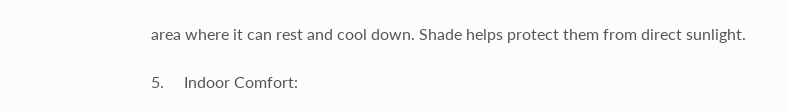area where it can rest and cool down. Shade helps protect them from direct sunlight.

5.     Indoor Comfort: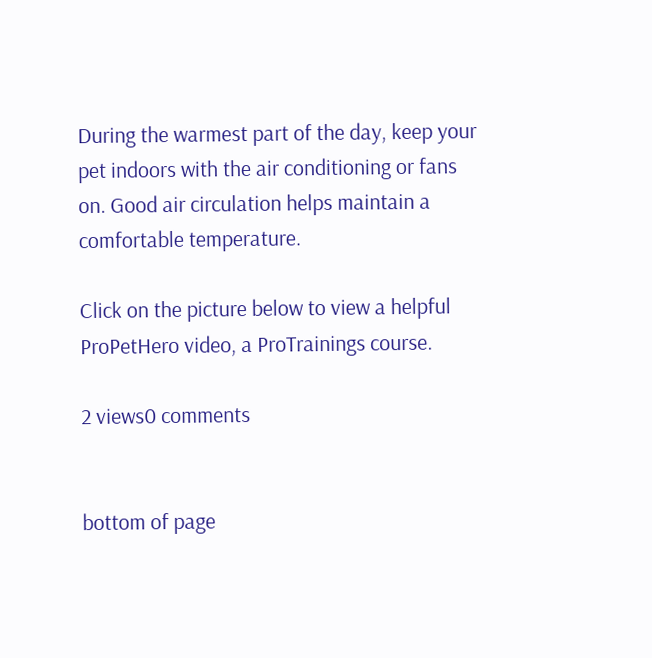During the warmest part of the day, keep your pet indoors with the air conditioning or fans on. Good air circulation helps maintain a comfortable temperature.

Click on the picture below to view a helpful ProPetHero video, a ProTrainings course.

2 views0 comments


bottom of page